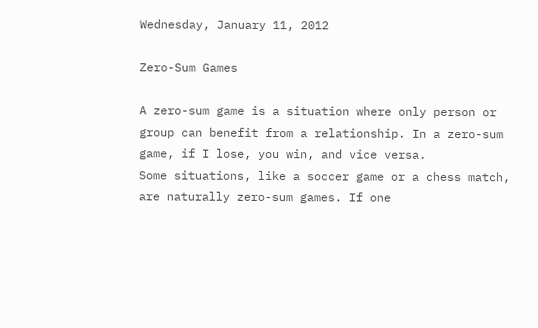Wednesday, January 11, 2012

Zero-Sum Games

A zero-sum game is a situation where only person or group can benefit from a relationship. In a zero-sum game, if I lose, you win, and vice versa.
Some situations, like a soccer game or a chess match, are naturally zero-sum games. If one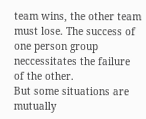team wins, the other team must lose. The success of one person group neccessitates the failure of the other.
But some situations are mutually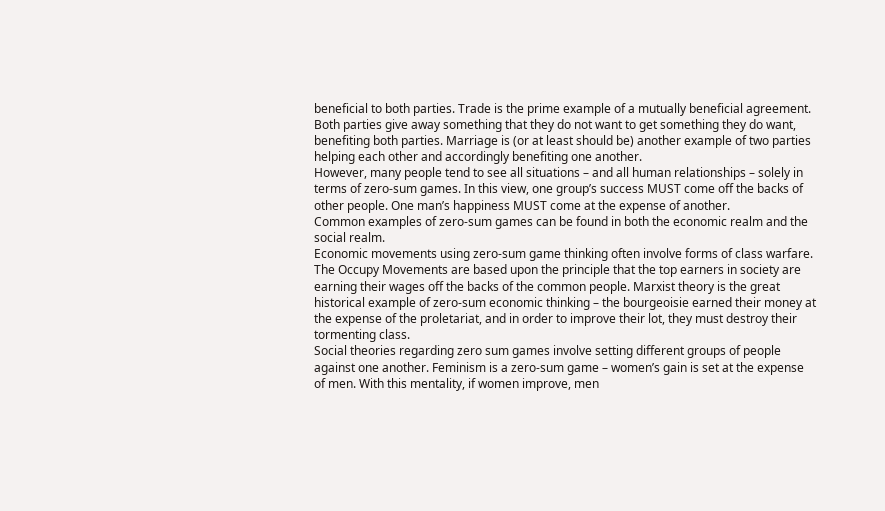beneficial to both parties. Trade is the prime example of a mutually beneficial agreement. Both parties give away something that they do not want to get something they do want, benefiting both parties. Marriage is (or at least should be) another example of two parties helping each other and accordingly benefiting one another.
However, many people tend to see all situations – and all human relationships – solely in terms of zero-sum games. In this view, one group’s success MUST come off the backs of other people. One man’s happiness MUST come at the expense of another.
Common examples of zero-sum games can be found in both the economic realm and the social realm.
Economic movements using zero-sum game thinking often involve forms of class warfare. The Occupy Movements are based upon the principle that the top earners in society are earning their wages off the backs of the common people. Marxist theory is the great historical example of zero-sum economic thinking – the bourgeoisie earned their money at the expense of the proletariat, and in order to improve their lot, they must destroy their tormenting class.
Social theories regarding zero sum games involve setting different groups of people against one another. Feminism is a zero-sum game – women’s gain is set at the expense of men. With this mentality, if women improve, men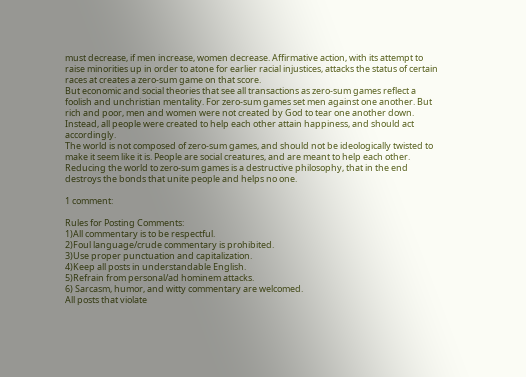must decrease, if men increase, women decrease. Affirmative action, with its attempt to raise minorities up in order to atone for earlier racial injustices, attacks the status of certain races at creates a zero-sum game on that score.
But economic and social theories that see all transactions as zero-sum games reflect a foolish and unchristian mentality. For zero-sum games set men against one another. But rich and poor, men and women were not created by God to tear one another down. Instead, all people were created to help each other attain happiness, and should act accordingly.
The world is not composed of zero-sum games, and should not be ideologically twisted to make it seem like it is. People are social creatures, and are meant to help each other. Reducing the world to zero-sum games is a destructive philosophy, that in the end destroys the bonds that unite people and helps no one.

1 comment:

Rules for Posting Comments:
1)All commentary is to be respectful.
2)Foul language/crude commentary is prohibited.
3)Use proper punctuation and capitalization.
4)Keep all posts in understandable English.
5)Refrain from personal/ad hominem attacks.
6) Sarcasm, humor, and witty commentary are welcomed.
All posts that violate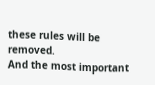these rules will be removed.
And the most important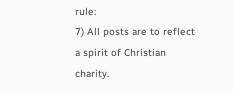rule:
7) All posts are to reflect a spirit of Christian charity.